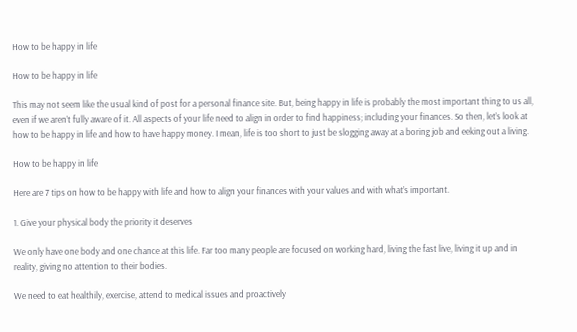How to be happy in life

How to be happy in life

This may not seem like the usual kind of post for a personal finance site. But, being happy in life is probably the most important thing to us all, even if we aren’t fully aware of it. All aspects of your life need to align in order to find happiness; including your finances. So then, let’s look at how to be happy in life and how to have happy money. I mean, life is too short to just be slogging away at a boring job and eeking out a living.

How to be happy in life

Here are 7 tips on how to be happy with life and how to align your finances with your values and with what’s important.

1. Give your physical body the priority it deserves

We only have one body and one chance at this life. Far too many people are focused on working hard, living the fast live, living it up and in reality, giving no attention to their bodies.

We need to eat healthily, exercise, attend to medical issues and proactively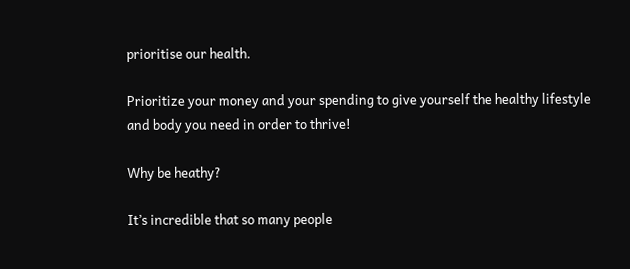prioritise our health.

Prioritize your money and your spending to give yourself the healthy lifestyle and body you need in order to thrive!

Why be heathy?

It’s incredible that so many people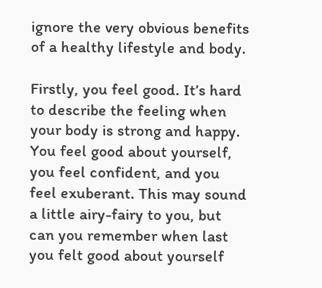ignore the very obvious benefits of a healthy lifestyle and body.

Firstly, you feel good. It’s hard to describe the feeling when your body is strong and happy. You feel good about yourself, you feel confident, and you feel exuberant. This may sound a little airy-fairy to you, but can you remember when last you felt good about yourself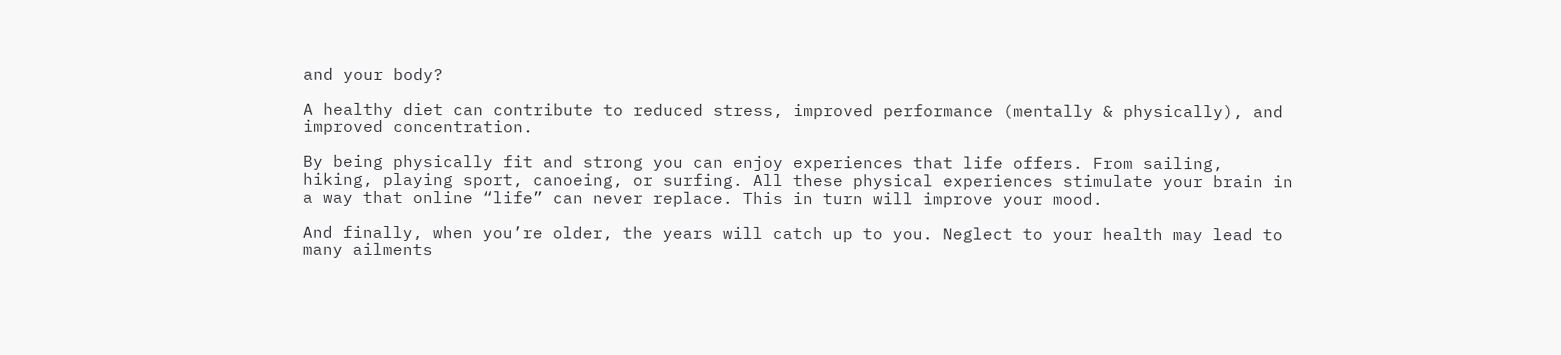and your body?

A healthy diet can contribute to reduced stress, improved performance (mentally & physically), and improved concentration.

By being physically fit and strong you can enjoy experiences that life offers. From sailing, hiking, playing sport, canoeing, or surfing. All these physical experiences stimulate your brain in a way that online “life” can never replace. This in turn will improve your mood.

And finally, when you’re older, the years will catch up to you. Neglect to your health may lead to many ailments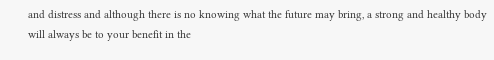and distress and although there is no knowing what the future may bring, a strong and healthy body will always be to your benefit in the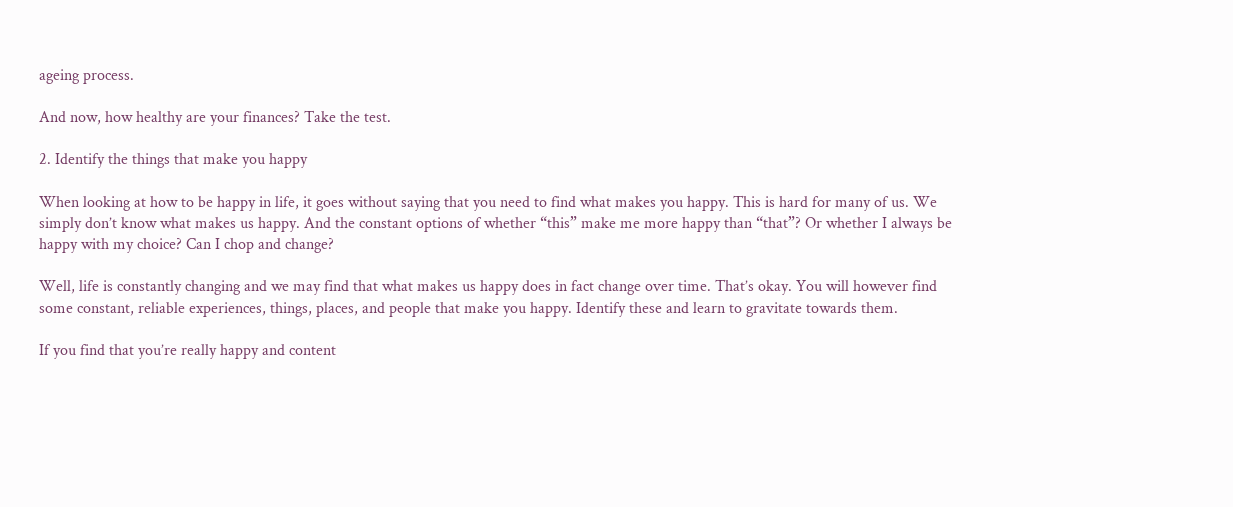ageing process.

And now, how healthy are your finances? Take the test.

2. Identify the things that make you happy

When looking at how to be happy in life, it goes without saying that you need to find what makes you happy. This is hard for many of us. We simply don’t know what makes us happy. And the constant options of whether “this” make me more happy than “that”? Or whether I always be happy with my choice? Can I chop and change?

Well, life is constantly changing and we may find that what makes us happy does in fact change over time. That’s okay. You will however find some constant, reliable experiences, things, places, and people that make you happy. Identify these and learn to gravitate towards them.

If you find that you’re really happy and content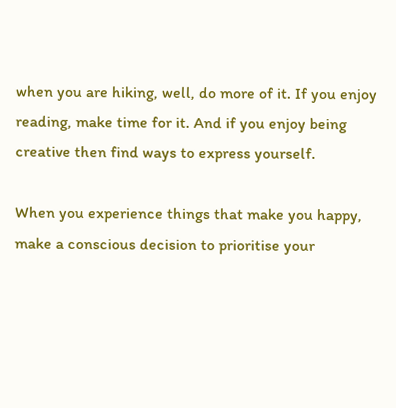when you are hiking, well, do more of it. If you enjoy reading, make time for it. And if you enjoy being creative then find ways to express yourself.

When you experience things that make you happy, make a conscious decision to prioritise your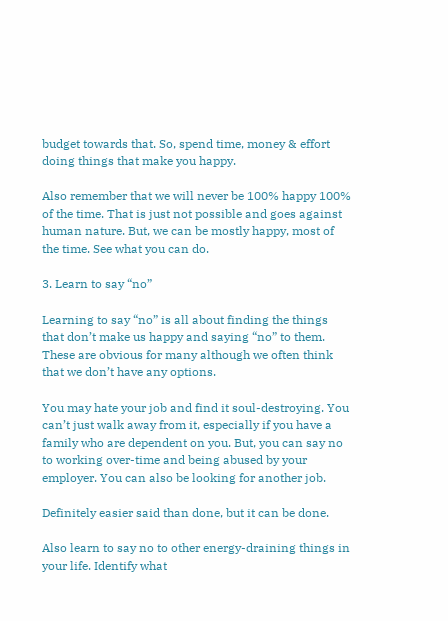budget towards that. So, spend time, money & effort doing things that make you happy.

Also remember that we will never be 100% happy 100% of the time. That is just not possible and goes against human nature. But, we can be mostly happy, most of the time. See what you can do.

3. Learn to say “no”

Learning to say “no” is all about finding the things that don’t make us happy and saying “no” to them. These are obvious for many although we often think that we don’t have any options.

You may hate your job and find it soul-destroying. You can’t just walk away from it, especially if you have a family who are dependent on you. But, you can say no to working over-time and being abused by your employer. You can also be looking for another job.

Definitely easier said than done, but it can be done.

Also learn to say no to other energy-draining things in your life. Identify what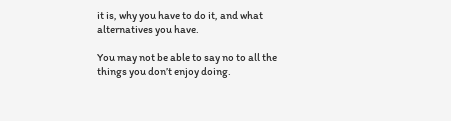it is, why you have to do it, and what alternatives you have.

You may not be able to say no to all the things you don’t enjoy doing.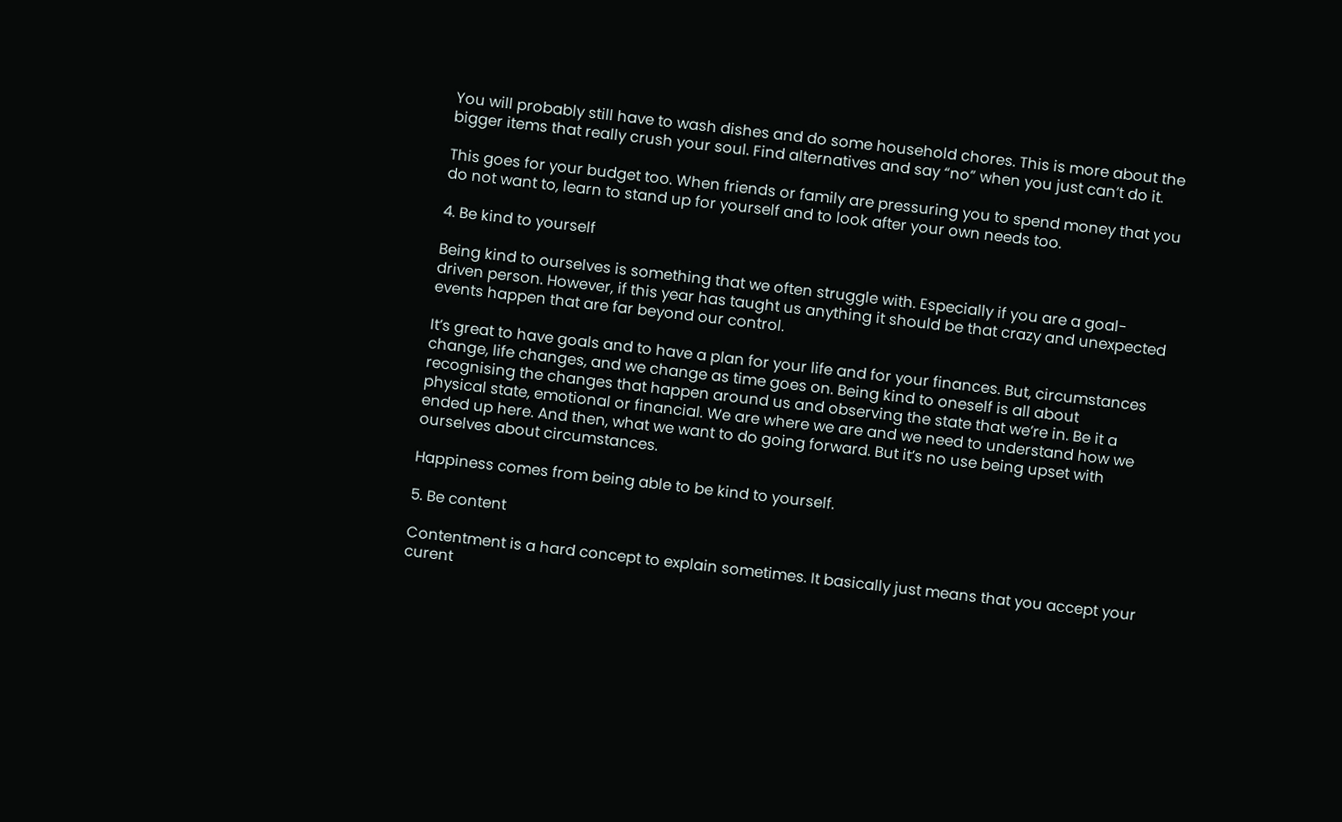You will probably still have to wash dishes and do some household chores. This is more about the bigger items that really crush your soul. Find alternatives and say “no” when you just can’t do it.

This goes for your budget too. When friends or family are pressuring you to spend money that you do not want to, learn to stand up for yourself and to look after your own needs too.

4. Be kind to yourself

Being kind to ourselves is something that we often struggle with. Especially if you are a goal-driven person. However, if this year has taught us anything it should be that crazy and unexpected events happen that are far beyond our control.

It’s great to have goals and to have a plan for your life and for your finances. But, circumstances change, life changes, and we change as time goes on. Being kind to oneself is all about recognising the changes that happen around us and observing the state that we’re in. Be it a physical state, emotional or financial. We are where we are and we need to understand how we ended up here. And then, what we want to do going forward. But it’s no use being upset with ourselves about circumstances.

Happiness comes from being able to be kind to yourself.

5. Be content

Contentment is a hard concept to explain sometimes. It basically just means that you accept your curent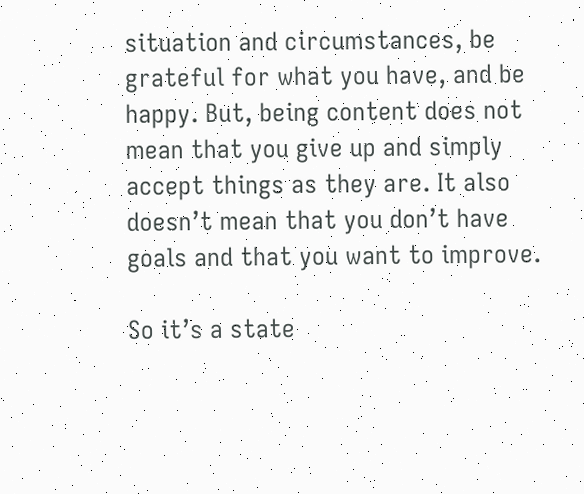situation and circumstances, be grateful for what you have, and be happy. But, being content does not mean that you give up and simply accept things as they are. It also doesn’t mean that you don’t have goals and that you want to improve.

So it’s a state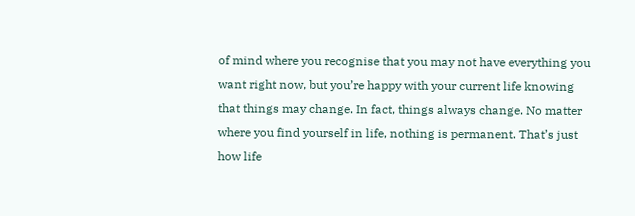of mind where you recognise that you may not have everything you want right now, but you’re happy with your current life knowing that things may change. In fact, things always change. No matter where you find yourself in life, nothing is permanent. That’s just how life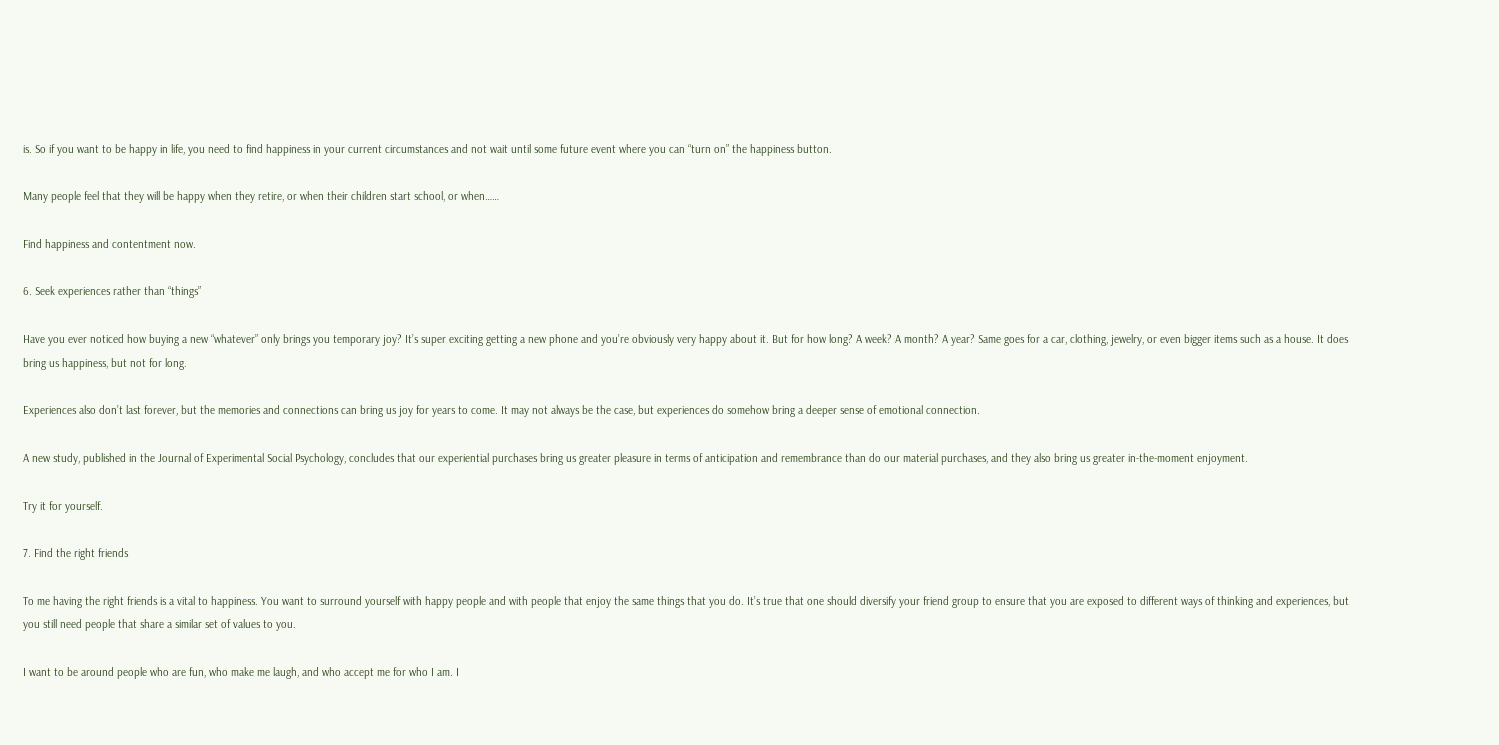is. So if you want to be happy in life, you need to find happiness in your current circumstances and not wait until some future event where you can “turn on” the happiness button.

Many people feel that they will be happy when they retire, or when their children start school, or when……

Find happiness and contentment now.

6. Seek experiences rather than “things”

Have you ever noticed how buying a new “whatever” only brings you temporary joy? It’s super exciting getting a new phone and you’re obviously very happy about it. But for how long? A week? A month? A year? Same goes for a car, clothing, jewelry, or even bigger items such as a house. It does bring us happiness, but not for long.

Experiences also don’t last forever, but the memories and connections can bring us joy for years to come. It may not always be the case, but experiences do somehow bring a deeper sense of emotional connection.

A new study, published in the Journal of Experimental Social Psychology, concludes that our experiential purchases bring us greater pleasure in terms of anticipation and remembrance than do our material purchases, and they also bring us greater in-the-moment enjoyment.

Try it for yourself.

7. Find the right friends

To me having the right friends is a vital to happiness. You want to surround yourself with happy people and with people that enjoy the same things that you do. It’s true that one should diversify your friend group to ensure that you are exposed to different ways of thinking and experiences, but you still need people that share a similar set of values to you.

I want to be around people who are fun, who make me laugh, and who accept me for who I am. I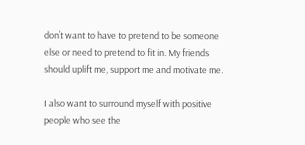don’t want to have to pretend to be someone else or need to pretend to fit in. My friends should uplift me, support me and motivate me.

I also want to surround myself with positive people who see the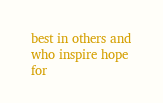best in others and who inspire hope for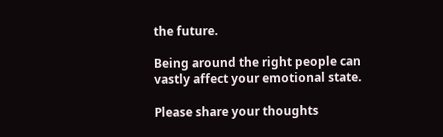the future.

Being around the right people can vastly affect your emotional state.

Please share your thoughts